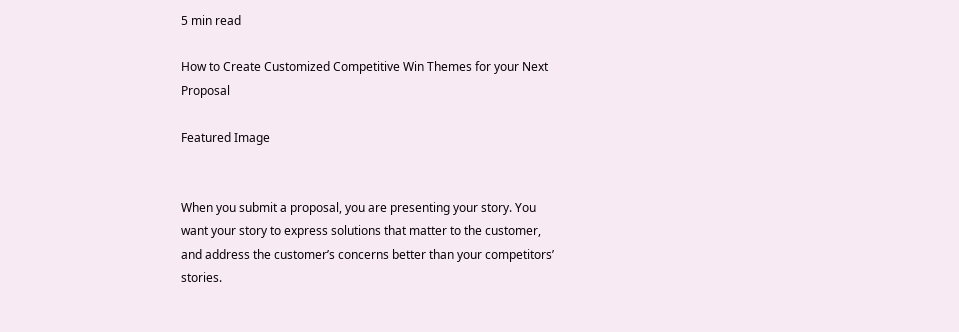5 min read

How to Create Customized Competitive Win Themes for your Next Proposal

Featured Image


When you submit a proposal, you are presenting your story. You want your story to express solutions that matter to the customer, and address the customer’s concerns better than your competitors’ stories.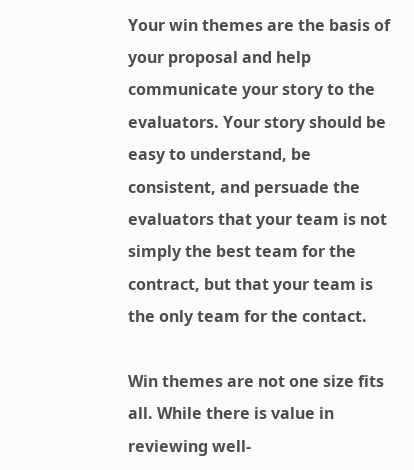Your win themes are the basis of your proposal and help communicate your story to the evaluators. Your story should be easy to understand, be consistent, and persuade the evaluators that your team is not simply the best team for the contract, but that your team is the only team for the contact.

Win themes are not one size fits all. While there is value in reviewing well-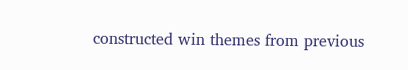constructed win themes from previous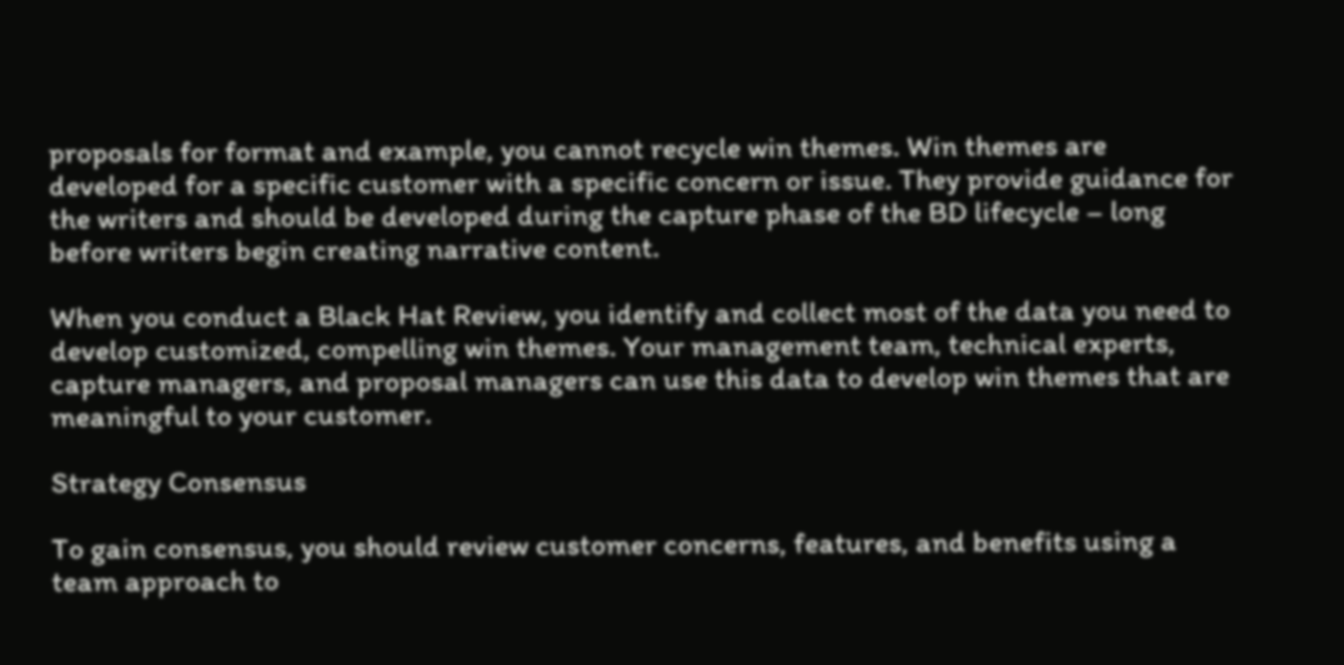proposals for format and example, you cannot recycle win themes. Win themes are developed for a specific customer with a specific concern or issue. They provide guidance for the writers and should be developed during the capture phase of the BD lifecycle – long before writers begin creating narrative content.

When you conduct a Black Hat Review, you identify and collect most of the data you need to develop customized, compelling win themes. Your management team, technical experts, capture managers, and proposal managers can use this data to develop win themes that are meaningful to your customer.

Strategy Consensus

To gain consensus, you should review customer concerns, features, and benefits using a team approach to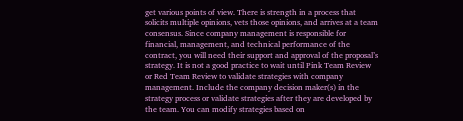get various points of view. There is strength in a process that solicits multiple opinions, vets those opinions, and arrives at a team consensus. Since company management is responsible for financial, management, and technical performance of the contract, you will need their support and approval of the proposal’s strategy. It is not a good practice to wait until Pink Team Review or Red Team Review to validate strategies with company management. Include the company decision maker(s) in the strategy process or validate strategies after they are developed by the team. You can modify strategies based on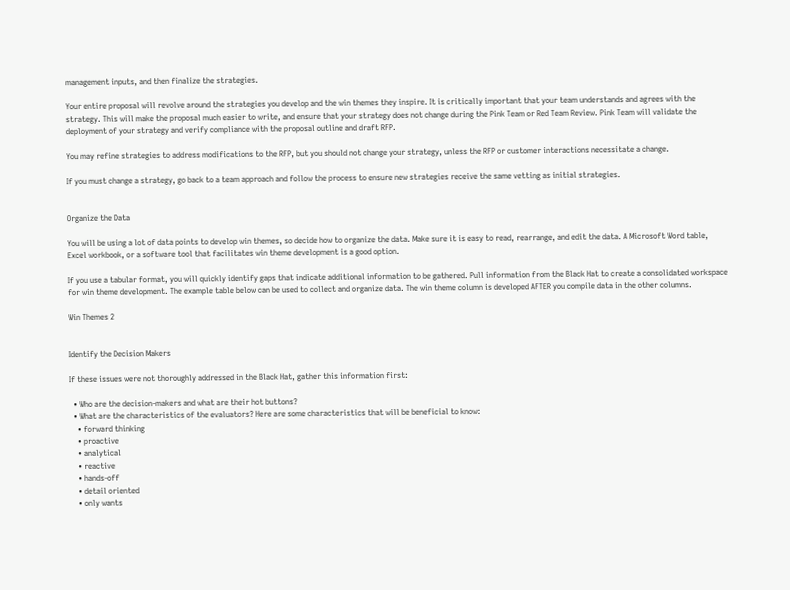management inputs, and then finalize the strategies.

Your entire proposal will revolve around the strategies you develop and the win themes they inspire. It is critically important that your team understands and agrees with the strategy. This will make the proposal much easier to write, and ensure that your strategy does not change during the Pink Team or Red Team Review. Pink Team will validate the deployment of your strategy and verify compliance with the proposal outline and draft RFP.

You may refine strategies to address modifications to the RFP, but you should not change your strategy, unless the RFP or customer interactions necessitate a change.

If you must change a strategy, go back to a team approach and follow the process to ensure new strategies receive the same vetting as initial strategies.


Organize the Data

You will be using a lot of data points to develop win themes, so decide how to organize the data. Make sure it is easy to read, rearrange, and edit the data. A Microsoft Word table, Excel workbook, or a software tool that facilitates win theme development is a good option.

If you use a tabular format, you will quickly identify gaps that indicate additional information to be gathered. Pull information from the Black Hat to create a consolidated workspace for win theme development. The example table below can be used to collect and organize data. The win theme column is developed AFTER you compile data in the other columns.

Win Themes 2


Identify the Decision Makers

If these issues were not thoroughly addressed in the Black Hat, gather this information first:

  • Who are the decision-makers and what are their hot buttons?
  • What are the characteristics of the evaluators? Here are some characteristics that will be beneficial to know:
    • forward thinking
    • proactive
    • analytical
    • reactive
    • hands-off
    • detail oriented
    • only wants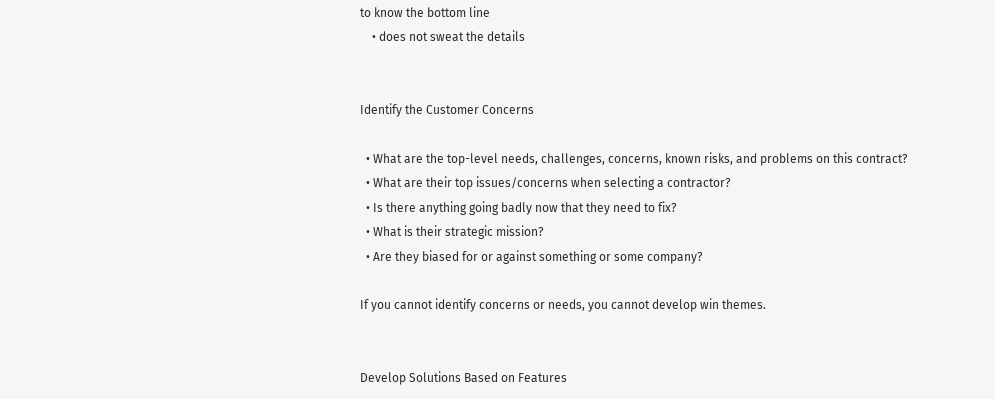to know the bottom line
    • does not sweat the details


Identify the Customer Concerns

  • What are the top-level needs, challenges, concerns, known risks, and problems on this contract?
  • What are their top issues/concerns when selecting a contractor?
  • Is there anything going badly now that they need to fix?
  • What is their strategic mission?
  • Are they biased for or against something or some company?

If you cannot identify concerns or needs, you cannot develop win themes.


Develop Solutions Based on Features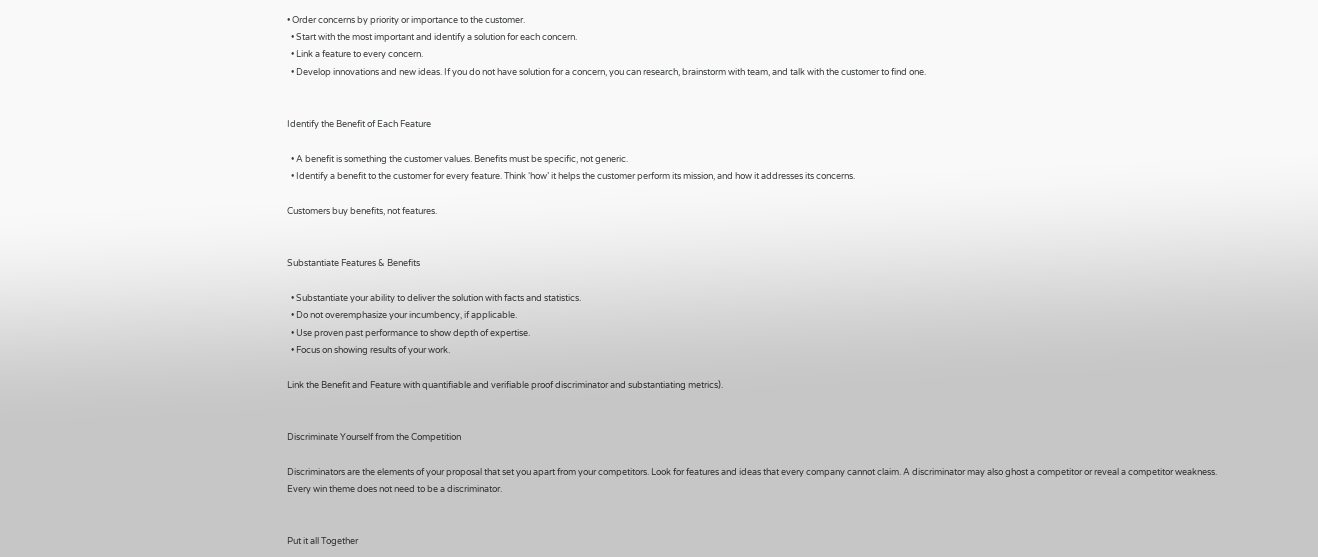• Order concerns by priority or importance to the customer.
  • Start with the most important and identify a solution for each concern.
  • Link a feature to every concern.
  • Develop innovations and new ideas. If you do not have solution for a concern, you can research, brainstorm with team, and talk with the customer to find one.


Identify the Benefit of Each Feature

  • A benefit is something the customer values. Benefits must be specific, not generic.
  • Identify a benefit to the customer for every feature. Think ‘how’ it helps the customer perform its mission, and how it addresses its concerns.

Customers buy benefits, not features.


Substantiate Features & Benefits

  • Substantiate your ability to deliver the solution with facts and statistics.
  • Do not overemphasize your incumbency, if applicable.
  • Use proven past performance to show depth of expertise.
  • Focus on showing results of your work.

Link the Benefit and Feature with quantifiable and verifiable proof discriminator and substantiating metrics).


Discriminate Yourself from the Competition

Discriminators are the elements of your proposal that set you apart from your competitors. Look for features and ideas that every company cannot claim. A discriminator may also ghost a competitor or reveal a competitor weakness. Every win theme does not need to be a discriminator.


Put it all Together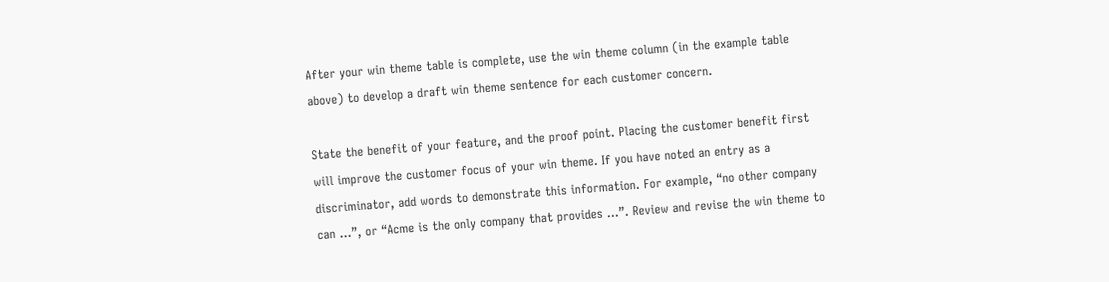After your win theme table is complete, use the win theme column (in the example table above) to develop a draft win theme sentence for each customer concern.

State the benefit of your feature, and the proof point. Placing the customer benefit first will improve the customer focus of your win theme. If you have noted an entry as a discriminator, add words to demonstrate this information. For example, “no other company can …”, or “Acme is the only company that provides …”. Review and revise the win theme to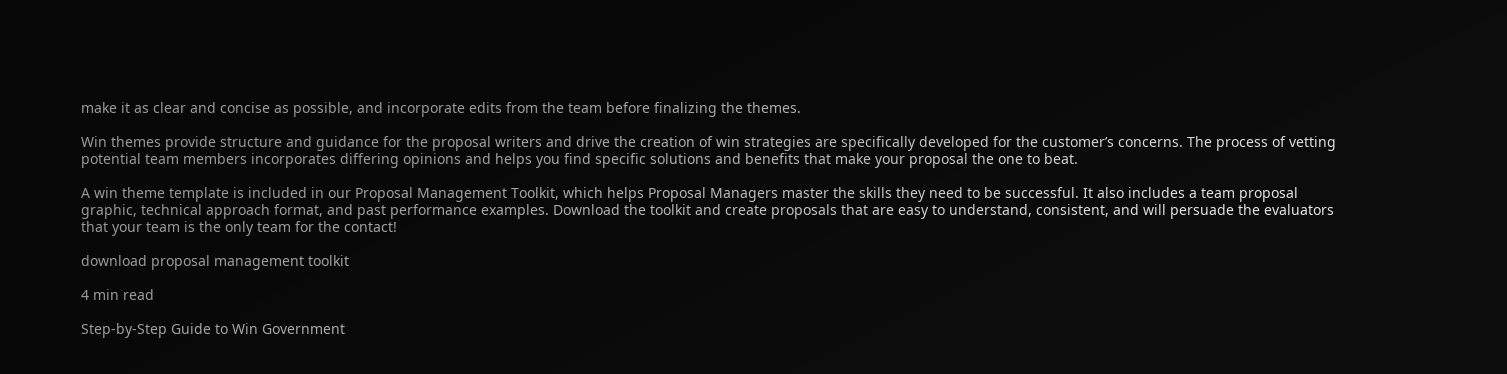make it as clear and concise as possible, and incorporate edits from the team before finalizing the themes.

Win themes provide structure and guidance for the proposal writers and drive the creation of win strategies are specifically developed for the customer’s concerns. The process of vetting potential team members incorporates differing opinions and helps you find specific solutions and benefits that make your proposal the one to beat.

A win theme template is included in our Proposal Management Toolkit, which helps Proposal Managers master the skills they need to be successful. It also includes a team proposal graphic, technical approach format, and past performance examples. Download the toolkit and create proposals that are easy to understand, consistent, and will persuade the evaluators that your team is the only team for the contact!

download proposal management toolkit

4 min read

Step-by-Step Guide to Win Government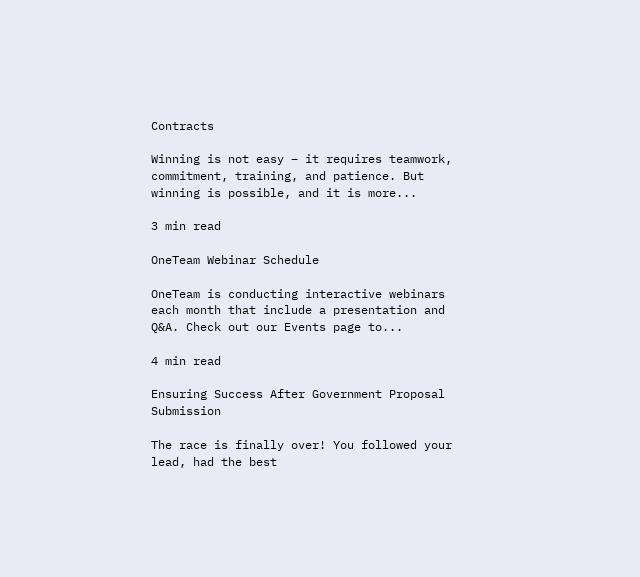Contracts

Winning is not easy – it requires teamwork, commitment, training, and patience. But winning is possible, and it is more...

3 min read

OneTeam Webinar Schedule

OneTeam is conducting interactive webinars each month that include a presentation and Q&A. Check out our Events page to...

4 min read

Ensuring Success After Government Proposal Submission

The race is finally over! You followed your lead, had the best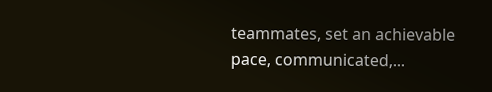teammates, set an achievable pace, communicated,...